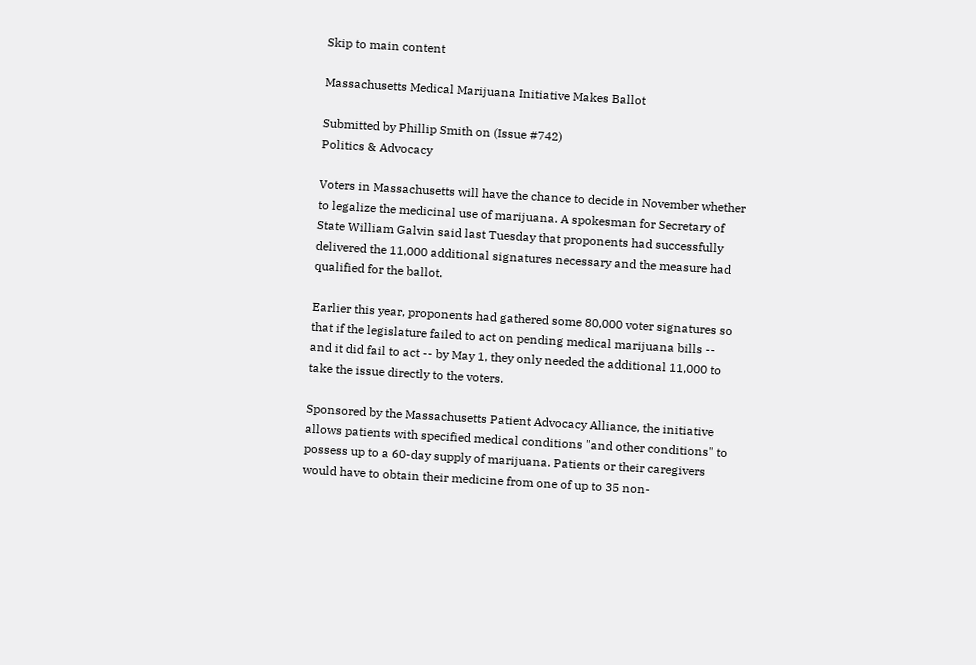Skip to main content

Massachusetts Medical Marijuana Initiative Makes Ballot

Submitted by Phillip Smith on (Issue #742)
Politics & Advocacy

Voters in Massachusetts will have the chance to decide in November whether to legalize the medicinal use of marijuana. A spokesman for Secretary of State William Galvin said last Tuesday that proponents had successfully delivered the 11,000 additional signatures necessary and the measure had qualified for the ballot.

Earlier this year, proponents had gathered some 80,000 voter signatures so that if the legislature failed to act on pending medical marijuana bills -- and it did fail to act -- by May 1, they only needed the additional 11,000 to take the issue directly to the voters.

Sponsored by the Massachusetts Patient Advocacy Alliance, the initiative allows patients with specified medical conditions "and other conditions" to possess up to a 60-day supply of marijuana. Patients or their caregivers would have to obtain their medicine from one of up to 35 non-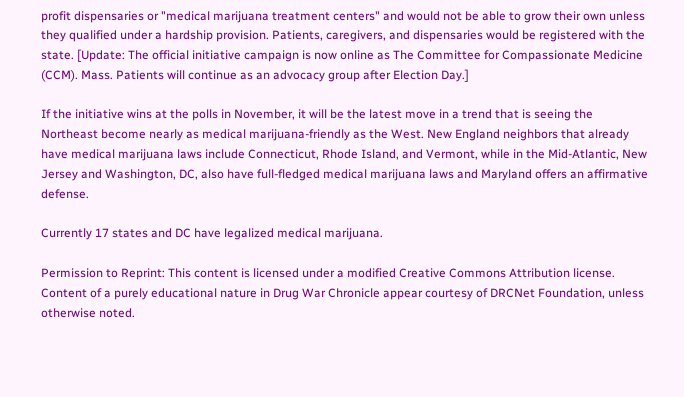profit dispensaries or "medical marijuana treatment centers" and would not be able to grow their own unless they qualified under a hardship provision. Patients, caregivers, and dispensaries would be registered with the state. [Update: The official initiative campaign is now online as The Committee for Compassionate Medicine (CCM). Mass. Patients will continue as an advocacy group after Election Day.]

If the initiative wins at the polls in November, it will be the latest move in a trend that is seeing the Northeast become nearly as medical marijuana-friendly as the West. New England neighbors that already have medical marijuana laws include Connecticut, Rhode Island, and Vermont, while in the Mid-Atlantic, New Jersey and Washington, DC, also have full-fledged medical marijuana laws and Maryland offers an affirmative defense.

Currently 17 states and DC have legalized medical marijuana.

Permission to Reprint: This content is licensed under a modified Creative Commons Attribution license. Content of a purely educational nature in Drug War Chronicle appear courtesy of DRCNet Foundation, unless otherwise noted.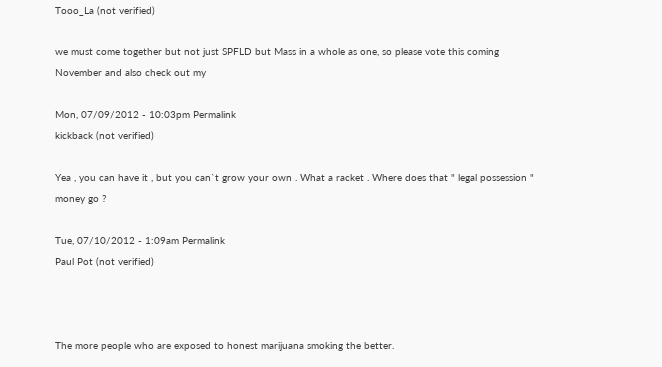Tooo_La (not verified)

we must come together but not just SPFLD but Mass in a whole as one, so please vote this coming November and also check out my

Mon, 07/09/2012 - 10:03pm Permalink
kickback (not verified)

Yea , you can have it , but you can`t grow your own . What a racket . Where does that " legal possession " money go ?

Tue, 07/10/2012 - 1:09am Permalink
Paul Pot (not verified)



The more people who are exposed to honest marijuana smoking the better.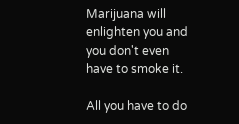Marijuana will enlighten you and you don't even have to smoke it.

All you have to do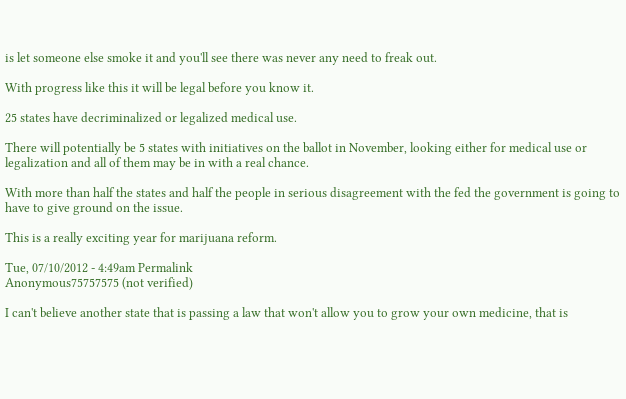is let someone else smoke it and you'll see there was never any need to freak out.

With progress like this it will be legal before you know it.

25 states have decriminalized or legalized medical use.

There will potentially be 5 states with initiatives on the ballot in November, looking either for medical use or legalization and all of them may be in with a real chance.

With more than half the states and half the people in serious disagreement with the fed the government is going to have to give ground on the issue.

This is a really exciting year for marijuana reform.

Tue, 07/10/2012 - 4:49am Permalink
Anonymous75757575 (not verified)

I can't believe another state that is passing a law that won't allow you to grow your own medicine, that is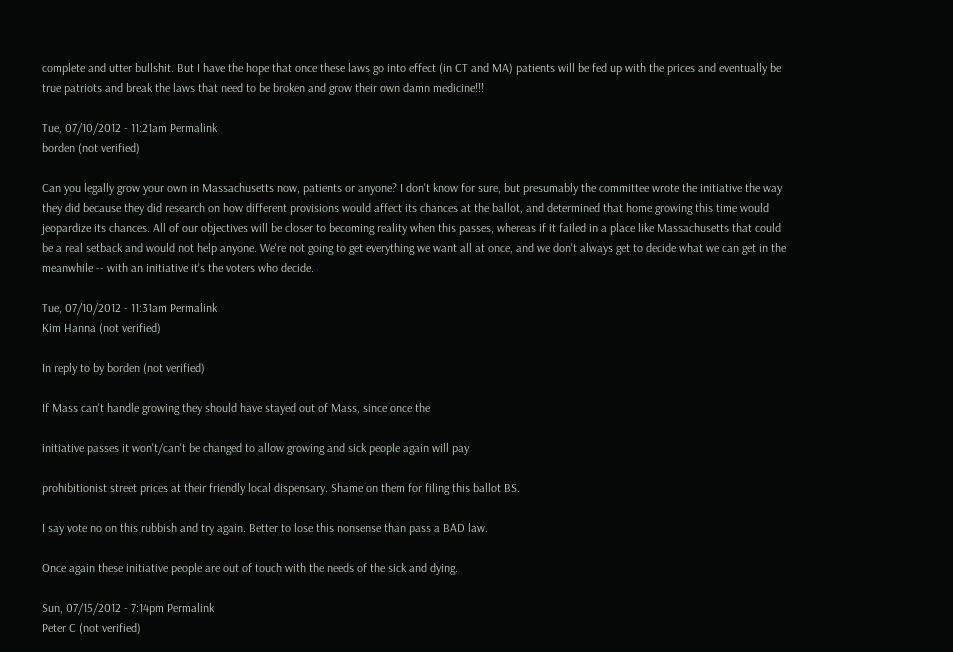complete and utter bullshit. But I have the hope that once these laws go into effect (in CT and MA) patients will be fed up with the prices and eventually be true patriots and break the laws that need to be broken and grow their own damn medicine!!!

Tue, 07/10/2012 - 11:21am Permalink
borden (not verified)

Can you legally grow your own in Massachusetts now, patients or anyone? I don't know for sure, but presumably the committee wrote the initiative the way they did because they did research on how different provisions would affect its chances at the ballot, and determined that home growing this time would jeopardize its chances. All of our objectives will be closer to becoming reality when this passes, whereas if it failed in a place like Massachusetts that could be a real setback and would not help anyone. We're not going to get everything we want all at once, and we don't always get to decide what we can get in the meanwhile -- with an initiative it's the voters who decide.

Tue, 07/10/2012 - 11:31am Permalink
Kim Hanna (not verified)

In reply to by borden (not verified)

If Mass can't handle growing they should have stayed out of Mass, since once the

initiative passes it won't/can't be changed to allow growing and sick people again will pay

prohibitionist street prices at their friendly local dispensary. Shame on them for filing this ballot BS.

I say vote no on this rubbish and try again. Better to lose this nonsense than pass a BAD law.

Once again these initiative people are out of touch with the needs of the sick and dying.

Sun, 07/15/2012 - 7:14pm Permalink
Peter C (not verified)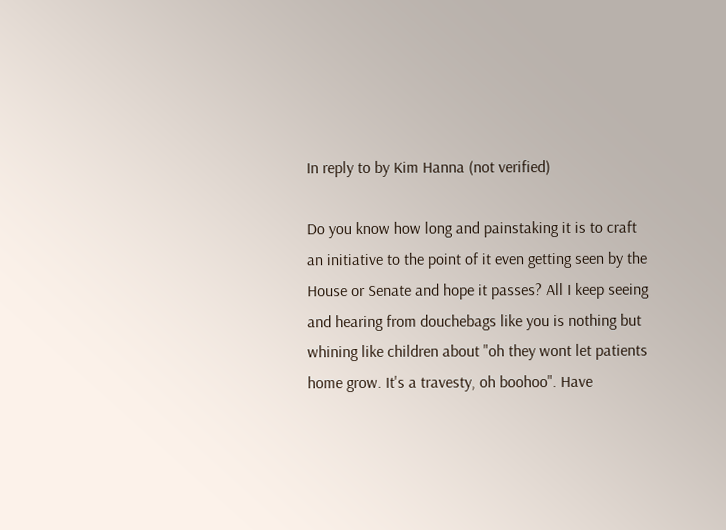In reply to by Kim Hanna (not verified)

Do you know how long and painstaking it is to craft an initiative to the point of it even getting seen by the House or Senate and hope it passes? All I keep seeing and hearing from douchebags like you is nothing but whining like children about "oh they wont let patients home grow. It's a travesty, oh boohoo". Have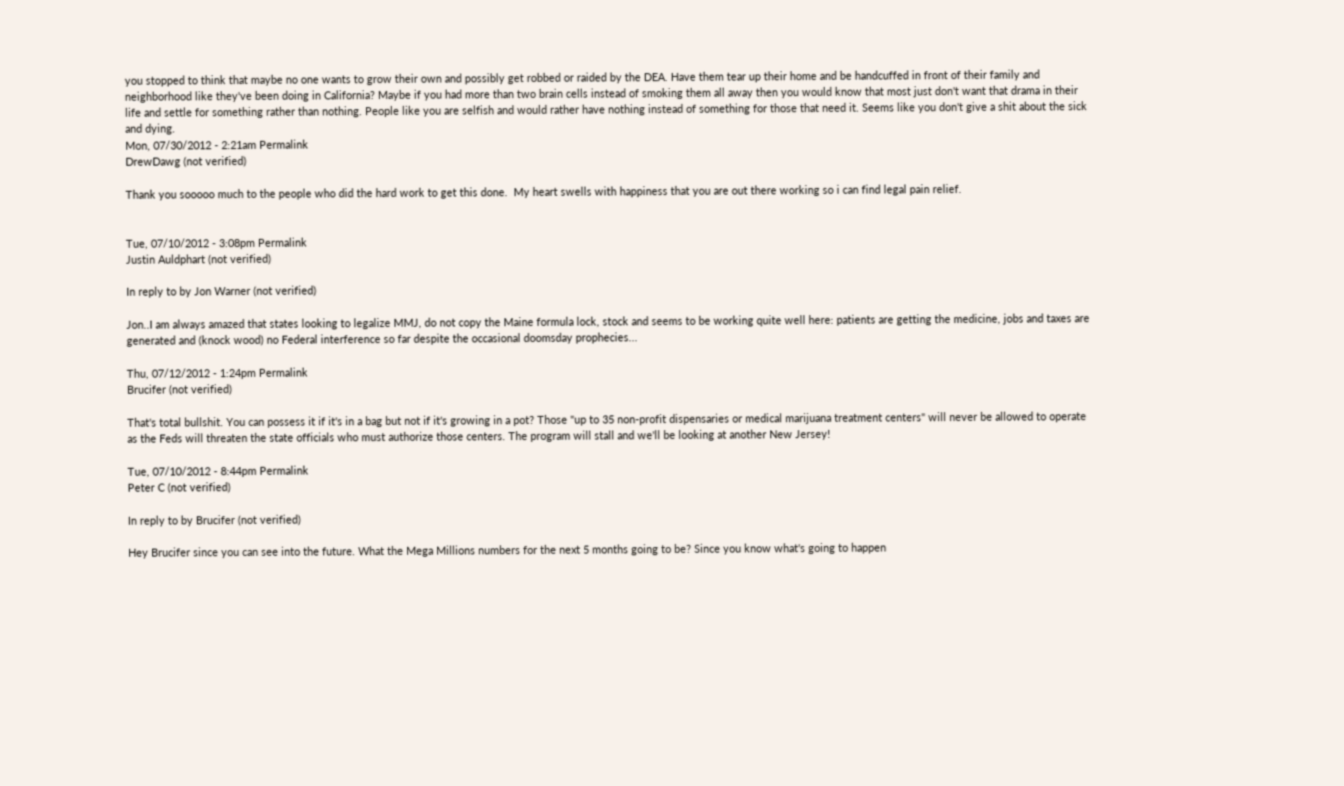you stopped to think that maybe no one wants to grow their own and possibly get robbed or raided by the DEA. Have them tear up their home and be handcuffed in front of their family and neighborhood like they've been doing in California? Maybe if you had more than two brain cells instead of smoking them all away then you would know that most just don't want that drama in their life and settle for something rather than nothing. People like you are selfish and would rather have nothing instead of something for those that need it. Seems like you don't give a shit about the sick and dying.
Mon, 07/30/2012 - 2:21am Permalink
DrewDawg (not verified)

Thank you sooooo much to the people who did the hard work to get this done.  My heart swells with happiness that you are out there working so i can find legal pain relief.


Tue, 07/10/2012 - 3:08pm Permalink
Justin Auldphart (not verified)

In reply to by Jon Warner (not verified)

Jon..I am always amazed that states looking to legalize MMJ, do not copy the Maine formula lock, stock and seems to be working quite well here: patients are getting the medicine, jobs and taxes are generated and (knock wood) no Federal interference so far despite the occasional doomsday prophecies...

Thu, 07/12/2012 - 1:24pm Permalink
Brucifer (not verified)

That's total bullshit. You can possess it if it's in a bag but not if it's growing in a pot? Those "up to 35 non-profit dispensaries or medical marijuana treatment centers" will never be allowed to operate as the Feds will threaten the state officials who must authorize those centers. The program will stall and we'll be looking at another New Jersey!

Tue, 07/10/2012 - 8:44pm Permalink
Peter C (not verified)

In reply to by Brucifer (not verified)

Hey Brucifer since you can see into the future. What the Mega Millions numbers for the next 5 months going to be? Since you know what's going to happen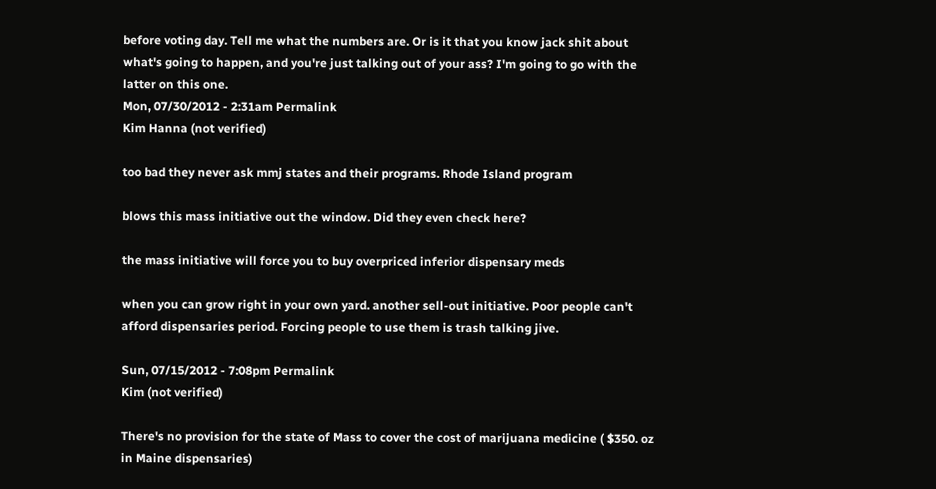before voting day. Tell me what the numbers are. Or is it that you know jack shit about what's going to happen, and you're just talking out of your ass? I'm going to go with the latter on this one.
Mon, 07/30/2012 - 2:31am Permalink
Kim Hanna (not verified)

too bad they never ask mmj states and their programs. Rhode Island program

blows this mass initiative out the window. Did they even check here?

the mass initiative will force you to buy overpriced inferior dispensary meds

when you can grow right in your own yard. another sell-out initiative. Poor people can't afford dispensaries period. Forcing people to use them is trash talking jive.

Sun, 07/15/2012 - 7:08pm Permalink
Kim (not verified)

There's no provision for the state of Mass to cover the cost of marijuana medicine ( $350. oz in Maine dispensaries)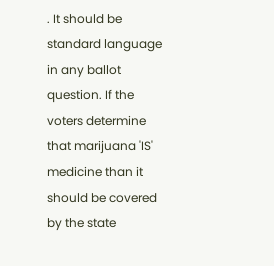. It should be standard language in any ballot question. If the voters determine that marijuana 'IS' medicine than it should be covered by the state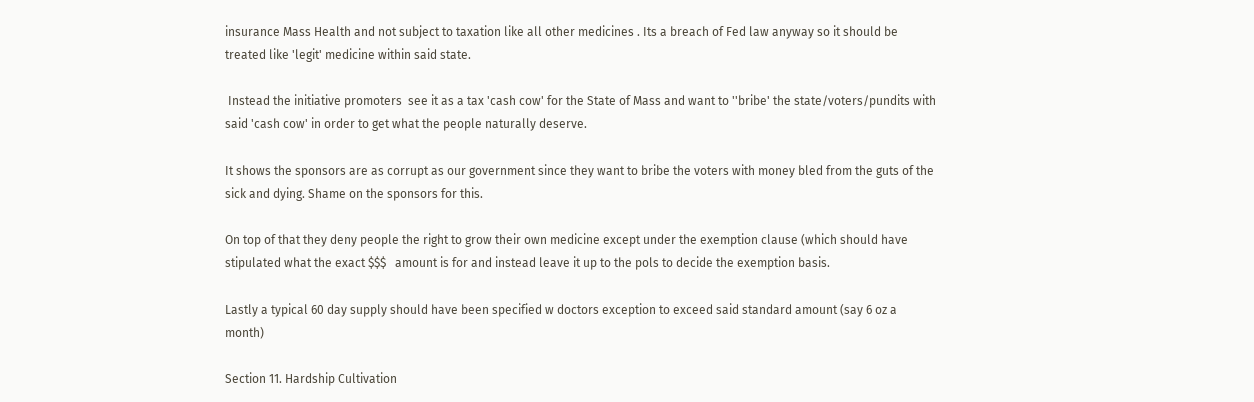insurance Mass Health and not subject to taxation like all other medicines . Its a breach of Fed law anyway so it should be treated like 'legit' medicine within said state.

 Instead the initiative promoters  see it as a tax 'cash cow' for the State of Mass and want to ''bribe' the state/voters/pundits with said 'cash cow' in order to get what the people naturally deserve.

It shows the sponsors are as corrupt as our government since they want to bribe the voters with money bled from the guts of the sick and dying. Shame on the sponsors for this.

On top of that they deny people the right to grow their own medicine except under the exemption clause (which should have stipulated what the exact $$$   amount is for and instead leave it up to the pols to decide the exemption basis.

Lastly a typical 60 day supply should have been specified w doctors exception to exceed said standard amount (say 6 oz a month)

Section 11. Hardship Cultivation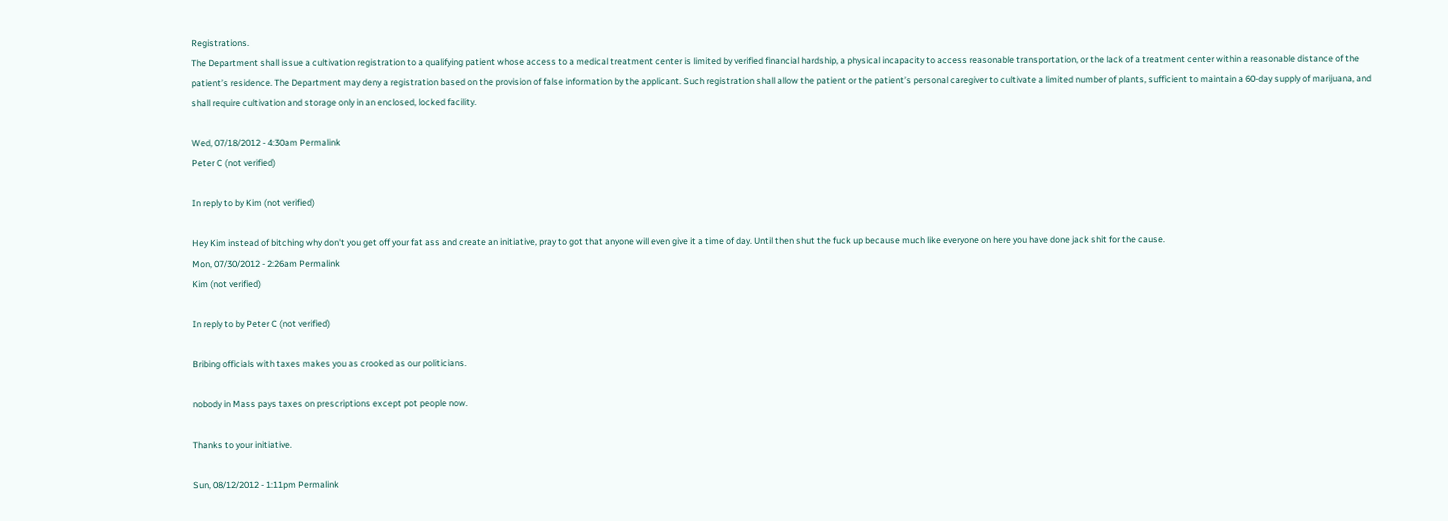Registrations.
The Department shall issue a cultivation registration to a qualifying patient whose access to a medical treatment center is limited by verified financial hardship, a physical incapacity to access reasonable transportation, or the lack of a treatment center within a reasonable distance of the patient’s residence. The Department may deny a registration based on the provision of false information by the applicant. Such registration shall allow the patient or the patient’s personal caregiver to cultivate a limited number of plants, sufficient to maintain a 60-day supply of marijuana, and shall require cultivation and storage only in an enclosed, locked facility.

Wed, 07/18/2012 - 4:30am Permalink
Peter C (not verified)

In reply to by Kim (not verified)

Hey Kim instead of bitching why don't you get off your fat ass and create an initiative, pray to got that anyone will even give it a time of day. Until then shut the fuck up because much like everyone on here you have done jack shit for the cause.
Mon, 07/30/2012 - 2:26am Permalink
Kim (not verified)

In reply to by Peter C (not verified)

Bribing officials with taxes makes you as crooked as our politicians.

nobody in Mass pays taxes on prescriptions except pot people now.

Thanks to your initiative.

Sun, 08/12/2012 - 1:11pm Permalink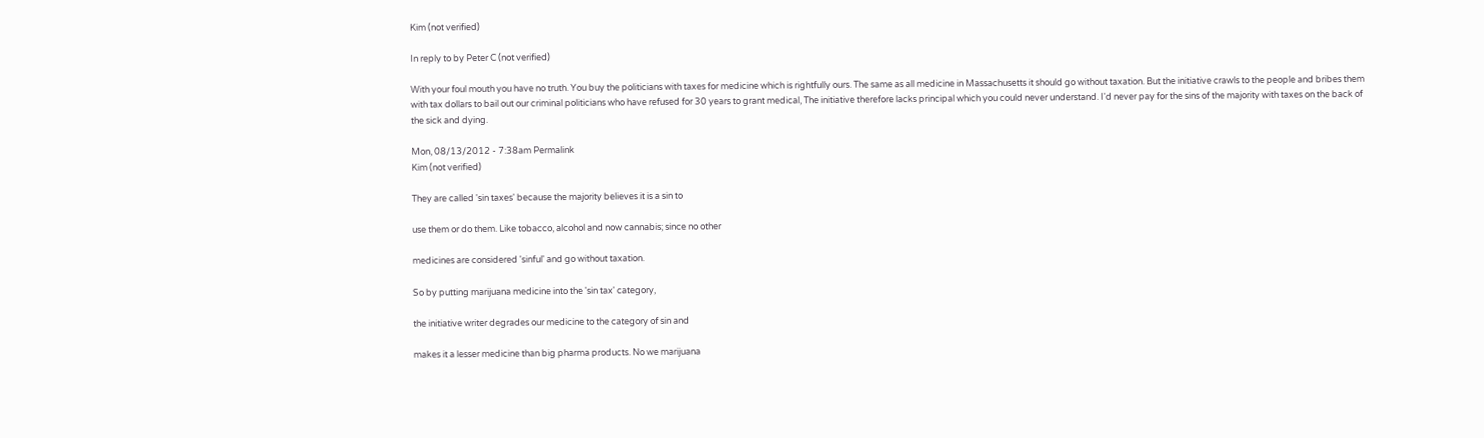Kim (not verified)

In reply to by Peter C (not verified)

With your foul mouth you have no truth. You buy the politicians with taxes for medicine which is rightfully ours. The same as all medicine in Massachusetts it should go without taxation. But the initiative crawls to the people and bribes them with tax dollars to bail out our criminal politicians who have refused for 30 years to grant medical, The initiative therefore lacks principal which you could never understand. I'd never pay for the sins of the majority with taxes on the back of the sick and dying.

Mon, 08/13/2012 - 7:38am Permalink
Kim (not verified)

They are called 'sin taxes' because the majority believes it is a sin to

use them or do them. Like tobacco, alcohol and now cannabis; since no other

medicines are considered 'sinful' and go without taxation.

So by putting marijuana medicine into the 'sin tax' category,

the initiative writer degrades our medicine to the category of sin and

makes it a lesser medicine than big pharma products. No we marijuana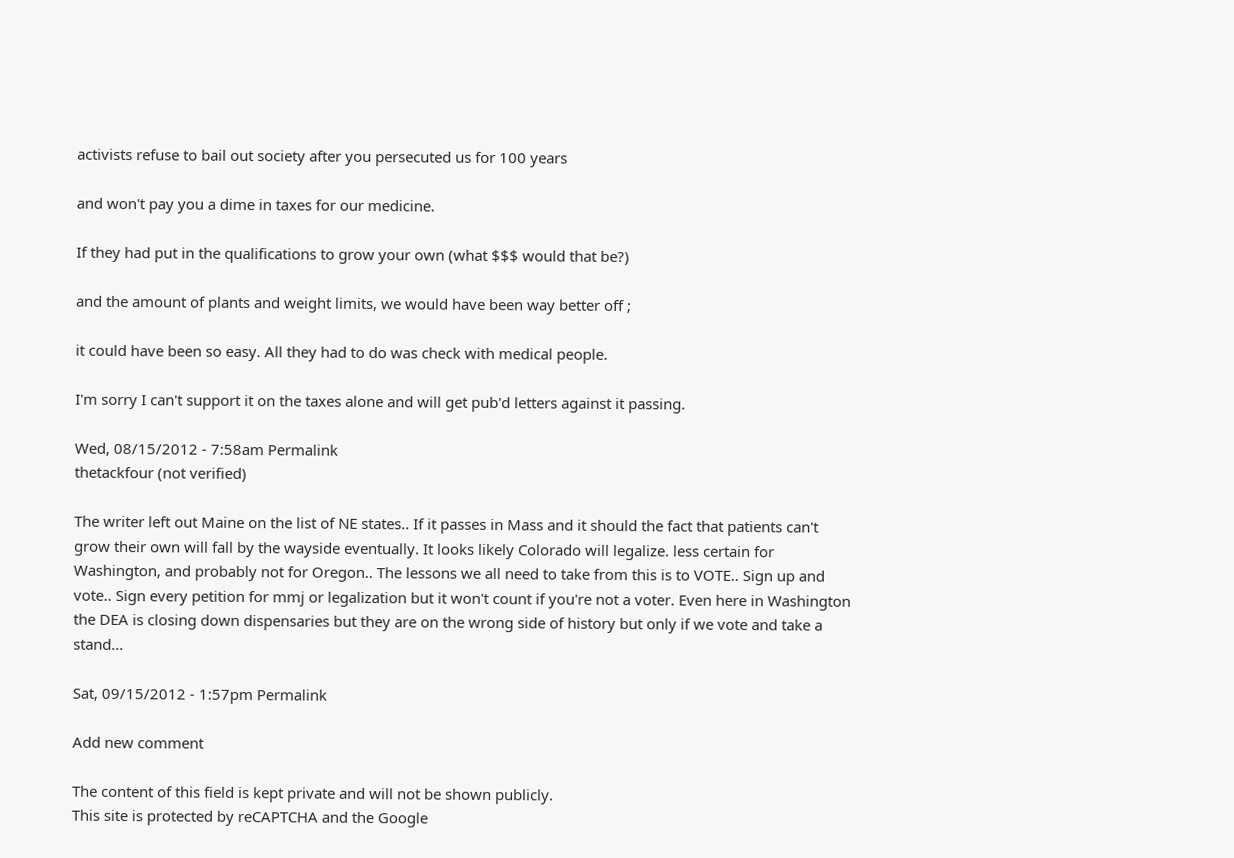activists refuse to bail out society after you persecuted us for 100 years

and won't pay you a dime in taxes for our medicine.

If they had put in the qualifications to grow your own (what $$$ would that be?)

and the amount of plants and weight limits, we would have been way better off ;

it could have been so easy. All they had to do was check with medical people.

I'm sorry I can't support it on the taxes alone and will get pub'd letters against it passing.

Wed, 08/15/2012 - 7:58am Permalink
thetackfour (not verified)

The writer left out Maine on the list of NE states.. If it passes in Mass and it should the fact that patients can't grow their own will fall by the wayside eventually. It looks likely Colorado will legalize. less certain for Washington, and probably not for Oregon.. The lessons we all need to take from this is to VOTE.. Sign up and vote.. Sign every petition for mmj or legalization but it won't count if you're not a voter. Even here in Washington the DEA is closing down dispensaries but they are on the wrong side of history but only if we vote and take a stand...

Sat, 09/15/2012 - 1:57pm Permalink

Add new comment

The content of this field is kept private and will not be shown publicly.
This site is protected by reCAPTCHA and the Google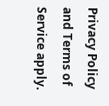Privacy Policy and Terms of Service apply.